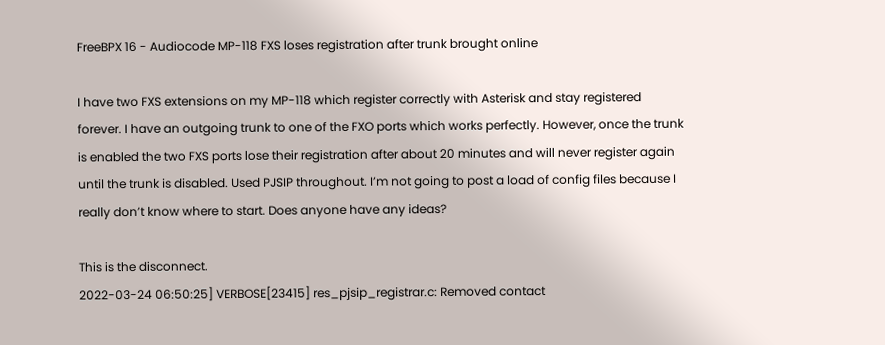FreeBPX 16 - Audiocode MP-118 FXS loses registration after trunk brought online

I have two FXS extensions on my MP-118 which register correctly with Asterisk and stay registered forever. I have an outgoing trunk to one of the FXO ports which works perfectly. However, once the trunk is enabled the two FXS ports lose their registration after about 20 minutes and will never register again until the trunk is disabled. Used PJSIP throughout. I’m not going to post a load of config files because I really don’t know where to start. Does anyone have any ideas?

This is the disconnect.
2022-03-24 06:50:25] VERBOSE[23415] res_pjsip_registrar.c: Removed contact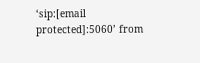‘sip:[email protected]:5060’ from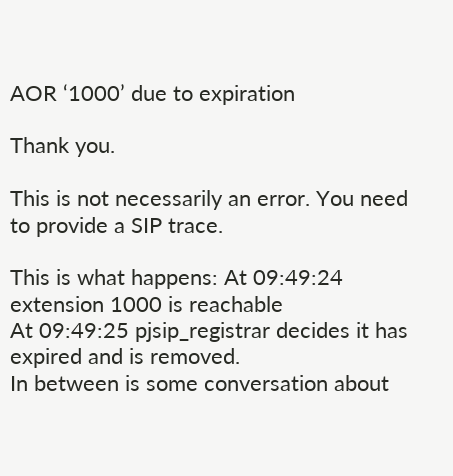AOR ‘1000’ due to expiration

Thank you.

This is not necessarily an error. You need to provide a SIP trace.

This is what happens: At 09:49:24 extension 1000 is reachable
At 09:49:25 pjsip_registrar decides it has expired and is removed.
In between is some conversation about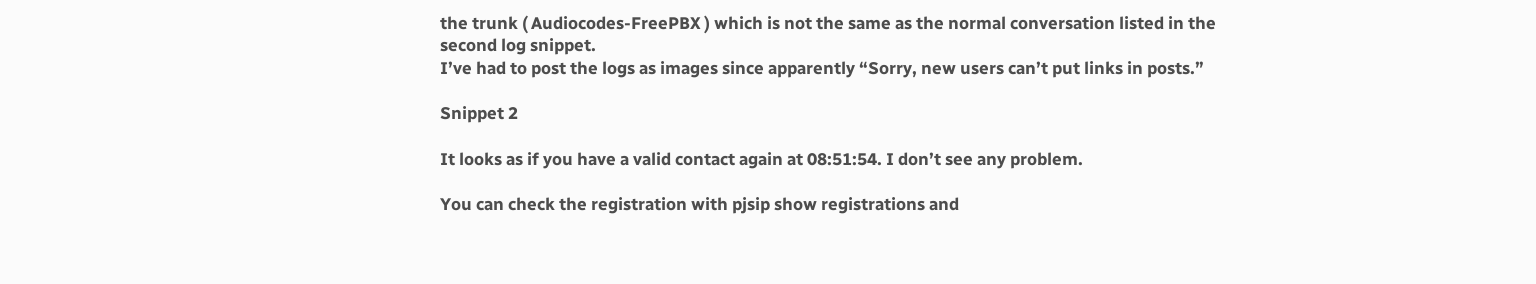the trunk ( Audiocodes-FreePBX ) which is not the same as the normal conversation listed in the second log snippet.
I’ve had to post the logs as images since apparently “Sorry, new users can’t put links in posts.”

Snippet 2

It looks as if you have a valid contact again at 08:51:54. I don’t see any problem.

You can check the registration with pjsip show registrations and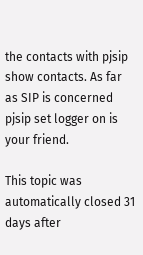the contacts with pjsip show contacts. As far as SIP is concerned pjsip set logger on is your friend.

This topic was automatically closed 31 days after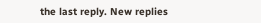the last reply. New replies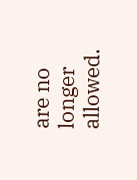are no longer allowed.